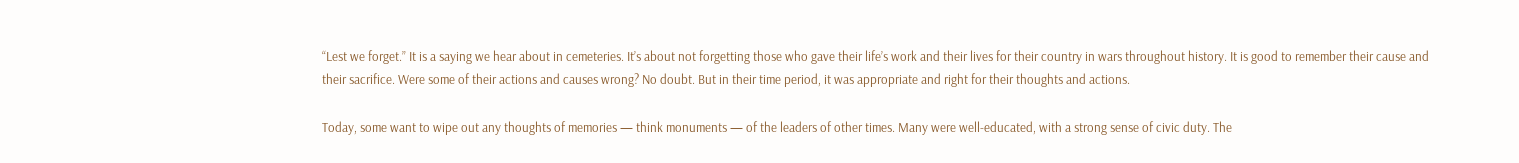“Lest we forget.” It is a saying we hear about in cemeteries. It’s about not forgetting those who gave their life’s work and their lives for their country in wars throughout history. It is good to remember their cause and their sacrifice. Were some of their actions and causes wrong? No doubt. But in their time period, it was appropriate and right for their thoughts and actions.

Today, some want to wipe out any thoughts of memories — think monuments — of the leaders of other times. Many were well-educated, with a strong sense of civic duty. The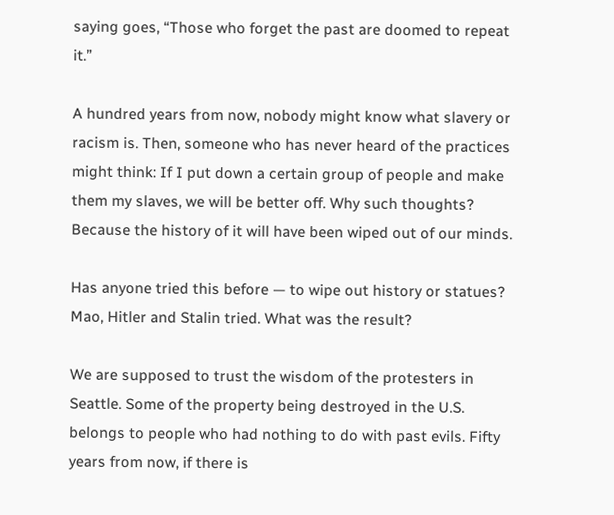saying goes, “Those who forget the past are doomed to repeat it.”

A hundred years from now, nobody might know what slavery or racism is. Then, someone who has never heard of the practices might think: If I put down a certain group of people and make them my slaves, we will be better off. Why such thoughts? Because the history of it will have been wiped out of our minds.

Has anyone tried this before — to wipe out history or statues? Mao, Hitler and Stalin tried. What was the result?

We are supposed to trust the wisdom of the protesters in Seattle. Some of the property being destroyed in the U.S. belongs to people who had nothing to do with past evils. Fifty years from now, if there is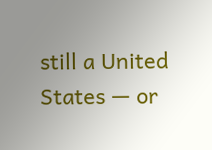still a United States — or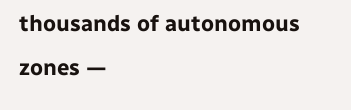thousands of autonomous zones —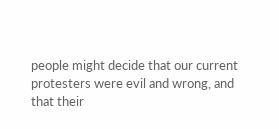people might decide that our current protesters were evil and wrong, and that their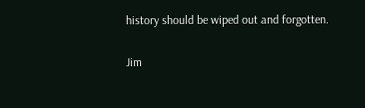history should be wiped out and forgotten.

Jim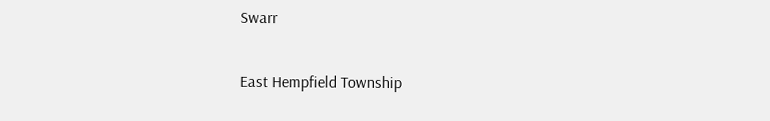Swarr

East Hempfield Township